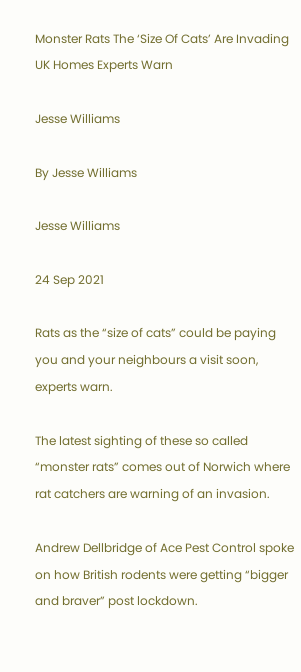Monster Rats The ‘Size Of Cats’ Are Invading UK Homes Experts Warn

Jesse Williams

By Jesse Williams

Jesse Williams

24 Sep 2021

Rats as the “size of cats” could be paying you and your neighbours a visit soon, experts warn.

The latest sighting of these so called “monster rats” comes out of Norwich where rat catchers are warning of an invasion.

Andrew Dellbridge of Ace Pest Control spoke on how British rodents were getting “bigger and braver” post lockdown.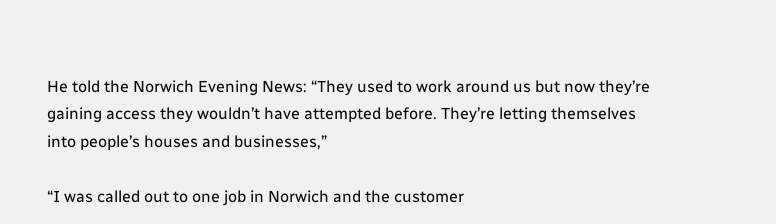He told the Norwich Evening News: “They used to work around us but now they’re gaining access they wouldn’t have attempted before. They’re letting themselves into people’s houses and businesses,”

“I was called out to one job in Norwich and the customer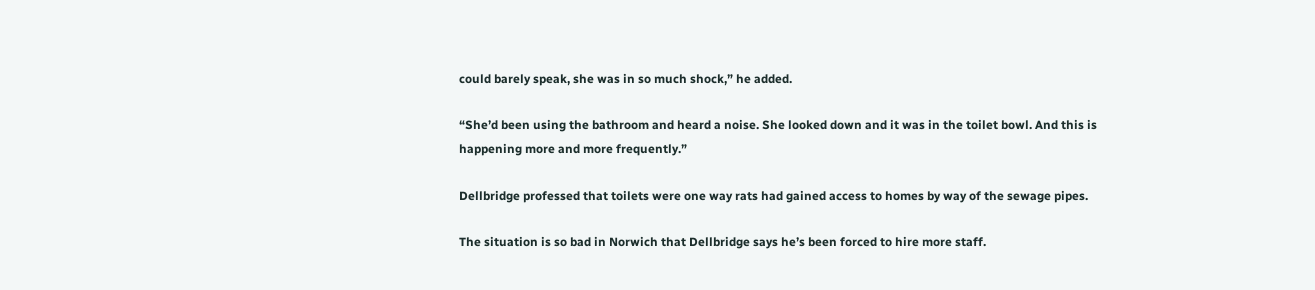could barely speak, she was in so much shock,” he added.

“She’d been using the bathroom and heard a noise. She looked down and it was in the toilet bowl. And this is happening more and more frequently.”

Dellbridge professed that toilets were one way rats had gained access to homes by way of the sewage pipes.

The situation is so bad in Norwich that Dellbridge says he’s been forced to hire more staff.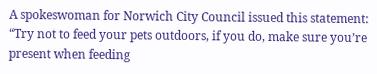A spokeswoman for Norwich City Council issued this statement: “Try not to feed your pets outdoors, if you do, make sure you’re present when feeding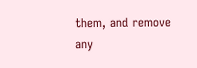them, and remove any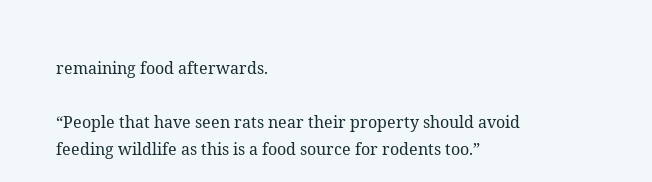remaining food afterwards.

“People that have seen rats near their property should avoid feeding wildlife as this is a food source for rodents too.”